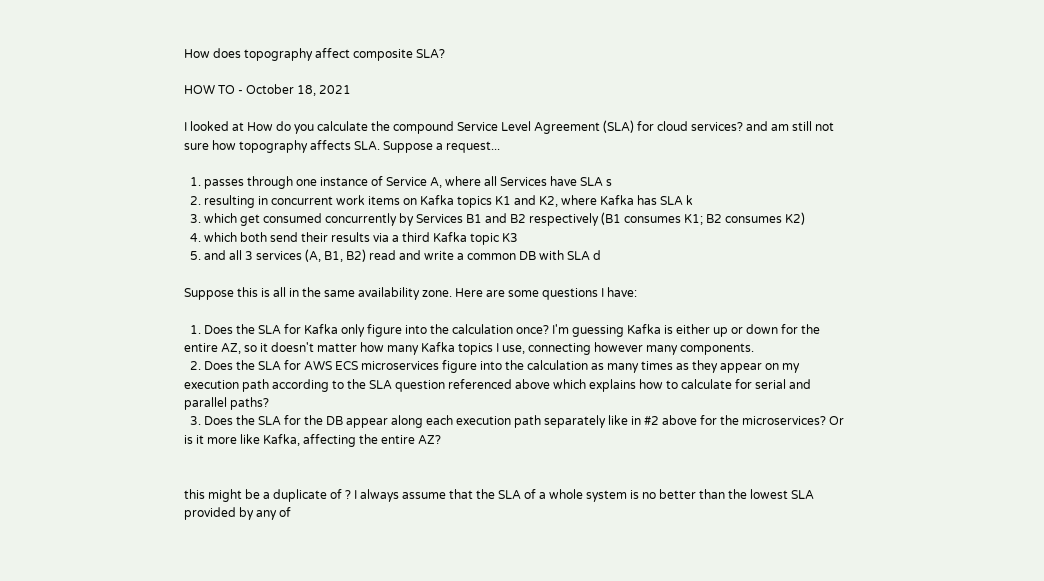How does topography affect composite SLA?

HOW TO - October 18, 2021

I looked at How do you calculate the compound Service Level Agreement (SLA) for cloud services? and am still not sure how topography affects SLA. Suppose a request...

  1. passes through one instance of Service A, where all Services have SLA s
  2. resulting in concurrent work items on Kafka topics K1 and K2, where Kafka has SLA k
  3. which get consumed concurrently by Services B1 and B2 respectively (B1 consumes K1; B2 consumes K2)
  4. which both send their results via a third Kafka topic K3
  5. and all 3 services (A, B1, B2) read and write a common DB with SLA d

Suppose this is all in the same availability zone. Here are some questions I have:

  1. Does the SLA for Kafka only figure into the calculation once? I'm guessing Kafka is either up or down for the entire AZ, so it doesn't matter how many Kafka topics I use, connecting however many components.
  2. Does the SLA for AWS ECS microservices figure into the calculation as many times as they appear on my execution path according to the SLA question referenced above which explains how to calculate for serial and parallel paths?
  3. Does the SLA for the DB appear along each execution path separately like in #2 above for the microservices? Or is it more like Kafka, affecting the entire AZ?


this might be a duplicate of ? I always assume that the SLA of a whole system is no better than the lowest SLA provided by any of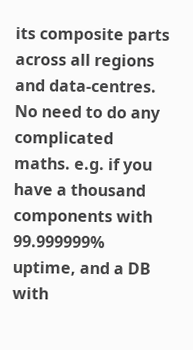its composite parts across all regions and data-centres. No need to do any complicated maths. e.g. if you have a thousand components with 99.999999% uptime, and a DB with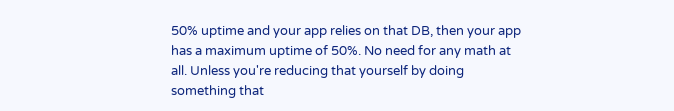50% uptime and your app relies on that DB, then your app has a maximum uptime of 50%. No need for any math at all. Unless you're reducing that yourself by doing something that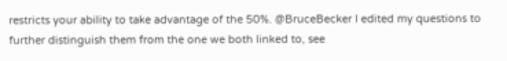restricts your ability to take advantage of the 50%. @BruceBecker I edited my questions to further distinguish them from the one we both linked to, see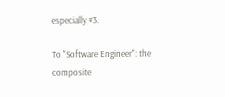especially #3.

To "Software Engineer": the composite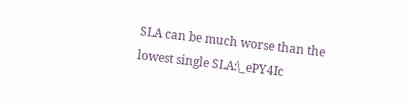SLA can be much worse than the lowest single SLA:\_ePY4Ic